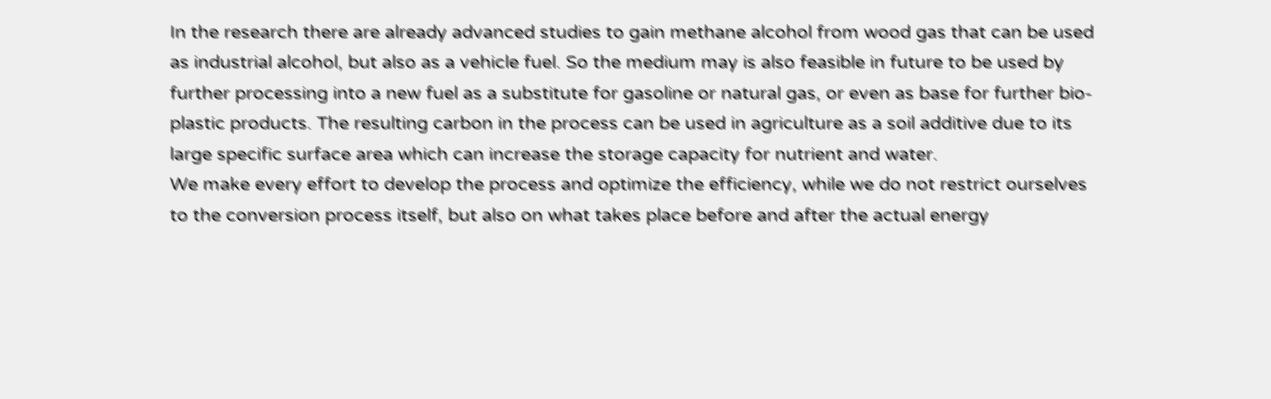In the research there are already advanced studies to gain methane alcohol from wood gas that can be used as industrial alcohol, but also as a vehicle fuel. So the medium may is also feasible in future to be used by further processing into a new fuel as a substitute for gasoline or natural gas, or even as base for further bio-plastic products. The resulting carbon in the process can be used in agriculture as a soil additive due to its large specific surface area which can increase the storage capacity for nutrient and water.
We make every effort to develop the process and optimize the efficiency, while we do not restrict ourselves to the conversion process itself, but also on what takes place before and after the actual energy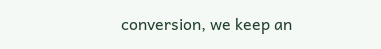conversion, we keep an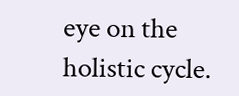eye on the holistic cycle.